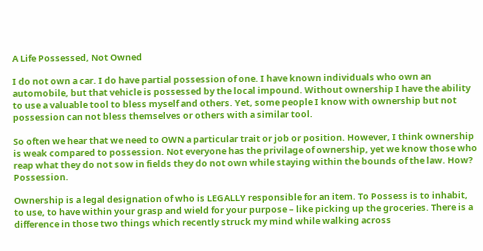A Life Possessed, Not Owned

I do not own a car. I do have partial possession of one. I have known individuals who own an automobile, but that vehicle is possessed by the local impound. Without ownership I have the ability to use a valuable tool to bless myself and others. Yet, some people I know with ownership but not possession can not bless themselves or others with a similar tool.

So often we hear that we need to OWN a particular trait or job or position. However, I think ownership is weak compared to possession. Not everyone has the privilage of ownership, yet we know those who reap what they do not sow in fields they do not own while staying within the bounds of the law. How? Possession.

Ownership is a legal designation of who is LEGALLY responsible for an item. To Possess is to inhabit, to use, to have within your grasp and wield for your purpose – like picking up the groceries. There is a difference in those two things which recently struck my mind while walking across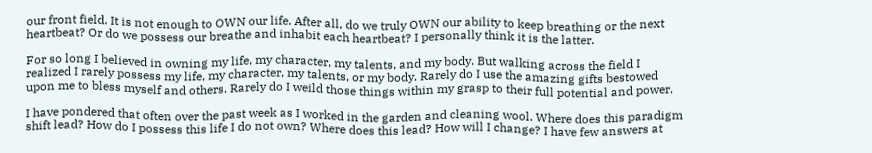our front field. It is not enough to OWN our life. After all, do we truly OWN our ability to keep breathing or the next heartbeat? Or do we possess our breathe and inhabit each heartbeat? I personally think it is the latter.

For so long I believed in owning my life, my character, my talents, and my body. But walking across the field I realized I rarely possess my life, my character, my talents, or my body. Rarely do I use the amazing gifts bestowed upon me to bless myself and others. Rarely do I weild those things within my grasp to their full potential and power.

I have pondered that often over the past week as I worked in the garden and cleaning wool. Where does this paradigm shift lead? How do I possess this life I do not own? Where does this lead? How will I change? I have few answers at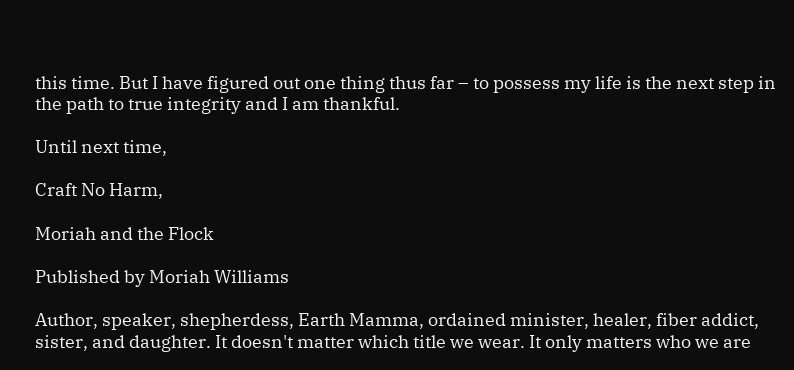this time. But I have figured out one thing thus far – to possess my life is the next step in the path to true integrity and I am thankful.

Until next time,

Craft No Harm,

Moriah and the Flock

Published by Moriah Williams

Author, speaker, shepherdess, Earth Mamma, ordained minister, healer, fiber addict, sister, and daughter. It doesn't matter which title we wear. It only matters who we are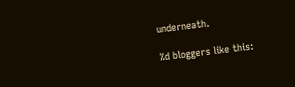underneath.

%d bloggers like this: